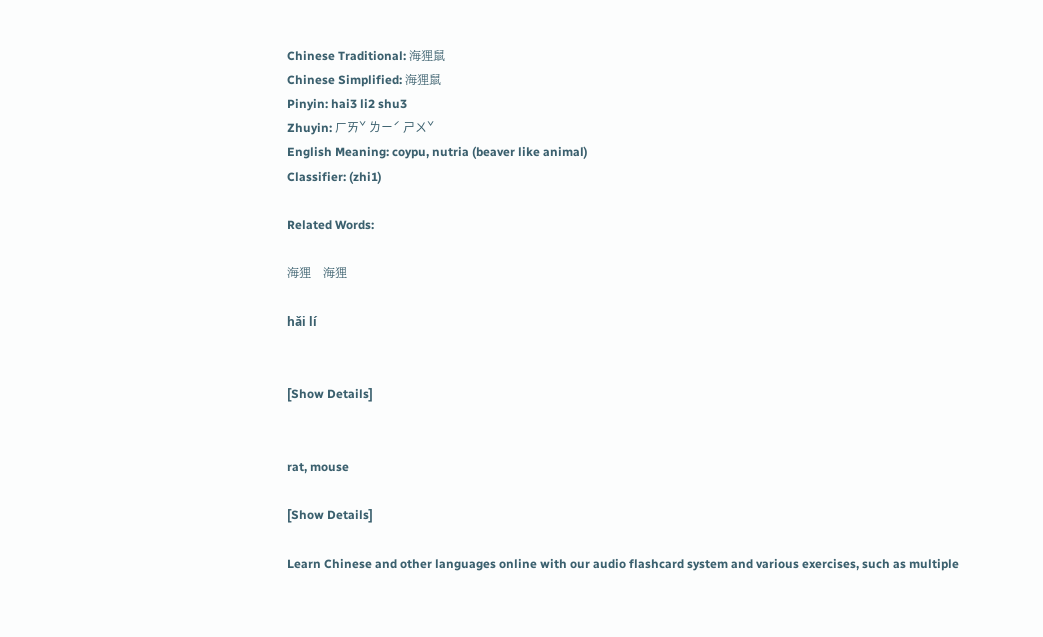Chinese Traditional: 海狸鼠
Chinese Simplified: 海狸鼠
Pinyin: hai3 li2 shu3
Zhuyin: ㄏㄞˇ ㄌㄧˊ ㄕㄨˇ
English Meaning: coypu, nutria (beaver like animal)
Classifier: (zhi1)

Related Words:

海狸   海狸

hǎi lí


[Show Details]


rat, mouse

[Show Details]

Learn Chinese and other languages online with our audio flashcard system and various exercises, such as multiple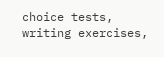choice tests, writing exercises,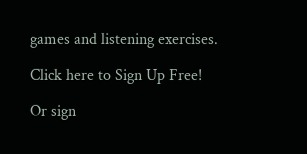games and listening exercises.

Click here to Sign Up Free!

Or sign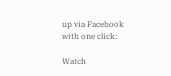up via Facebook with one click:

Watch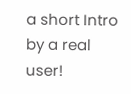a short Intro by a real user!